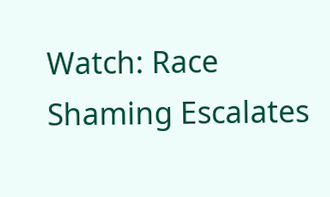Watch: Race Shaming Escalates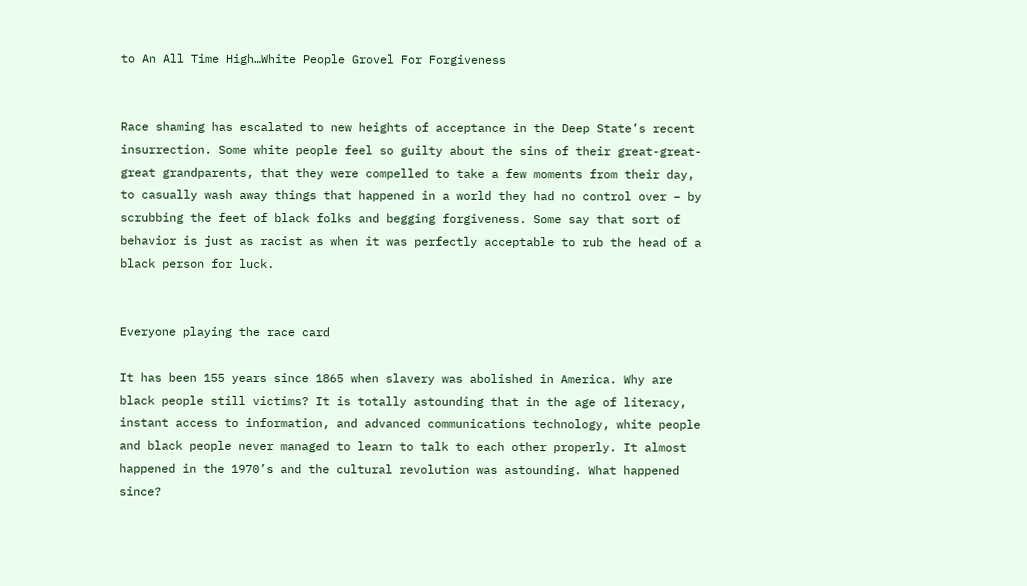to An All Time High…White People Grovel For Forgiveness


Race shaming has escalated to new heights of acceptance in the Deep State’s recent insurrection. Some white people feel so guilty about the sins of their great-great-great grandparents, that they were compelled to take a few moments from their day, to casually wash away things that happened in a world they had no control over – by scrubbing the feet of black folks and begging forgiveness. Some say that sort of behavior is just as racist as when it was perfectly acceptable to rub the head of a black person for luck.


Everyone playing the race card

It has been 155 years since 1865 when slavery was abolished in America. Why are black people still victims? It is totally astounding that in the age of literacy, instant access to information, and advanced communications technology, white people and black people never managed to learn to talk to each other properly. It almost happened in the 1970’s and the cultural revolution was astounding. What happened since?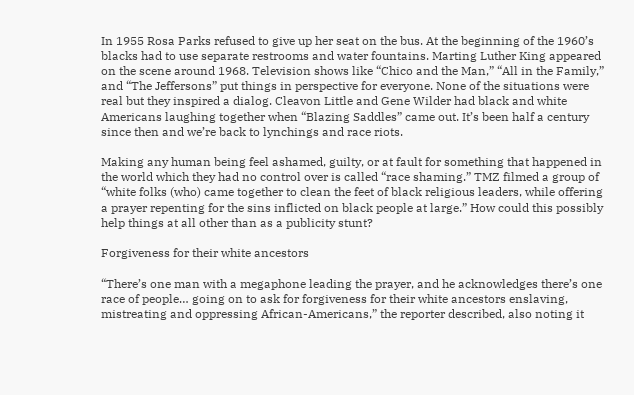In 1955 Rosa Parks refused to give up her seat on the bus. At the beginning of the 1960’s blacks had to use separate restrooms and water fountains. Marting Luther King appeared on the scene around 1968. Television shows like “Chico and the Man,” “All in the Family,” and “The Jeffersons” put things in perspective for everyone. None of the situations were real but they inspired a dialog. Cleavon Little and Gene Wilder had black and white Americans laughing together when “Blazing Saddles” came out. It’s been half a century since then and we’re back to lynchings and race riots.

Making any human being feel ashamed, guilty, or at fault for something that happened in the world which they had no control over is called “race shaming.” TMZ filmed a group of “white folks (who) came together to clean the feet of black religious leaders, while offering a prayer repenting for the sins inflicted on black people at large.” How could this possibly help things at all other than as a publicity stunt?

Forgiveness for their white ancestors

“There’s one man with a megaphone leading the prayer, and he acknowledges there’s one race of people… going on to ask for forgiveness for their white ancestors enslaving, mistreating and oppressing African-Americans,” the reporter described, also noting it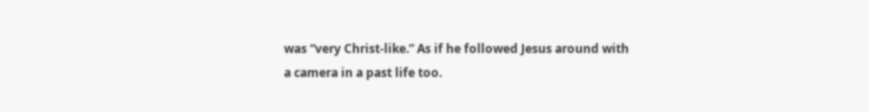was “very Christ-like.” As if he followed Jesus around with a camera in a past life too.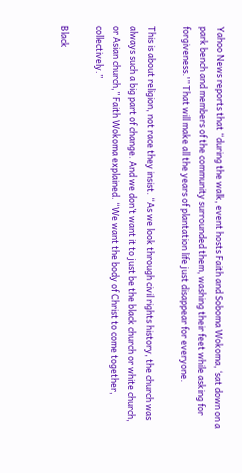Yahoo News reports that “during the walk, event hosts Faith and Soboma Wokoma, ‘sat down on a park bench and members of the community surrounded them, washing their feet while asking for forgiveness.'” That will make all the years of plantation life just disappear for everyone.

This is about religion, not race they insist. “As we look through civil rights history, the church was always such a big part of change. And we don’t want it to just be the black church or white church, or Asian church,” Faith Wokoma explained. “We want the body of Christ to come together, collectively.”

Black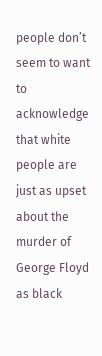people don’t seem to want to acknowledge that white people are just as upset about the murder of George Floyd as black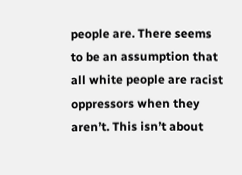people are. There seems to be an assumption that all white people are racist oppressors when they aren’t. This isn’t about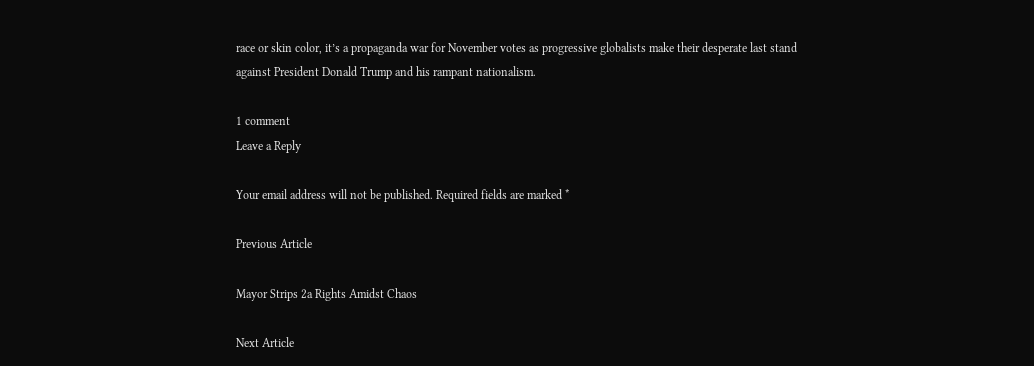race or skin color, it’s a propaganda war for November votes as progressive globalists make their desperate last stand against President Donald Trump and his rampant nationalism.

1 comment
Leave a Reply

Your email address will not be published. Required fields are marked *

Previous Article

Mayor Strips 2a Rights Amidst Chaos

Next Article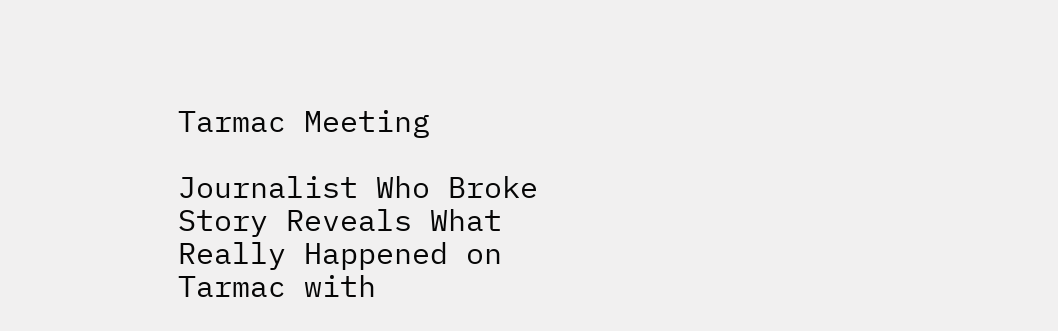Tarmac Meeting

Journalist Who Broke Story Reveals What Really Happened on Tarmac with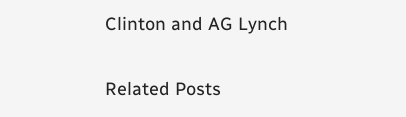Clinton and AG Lynch

Related Posts